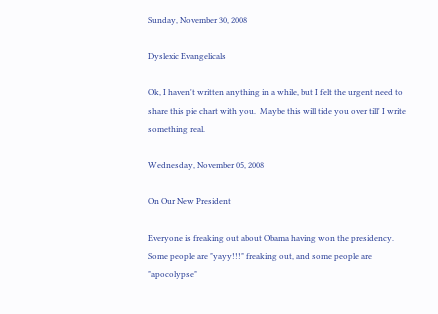Sunday, November 30, 2008

Dyslexic Evangelicals

Ok, I haven't written anything in a while, but I felt the urgent need to share this pie chart with you.  Maybe this will tide you over till' I write something real.

Wednesday, November 05, 2008

On Our New President

Everyone is freaking out about Obama having won the presidency.  Some people are "yayy!!!" freaking out, and some people are "apocolypse"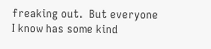freaking out.  But everyone I know has some kind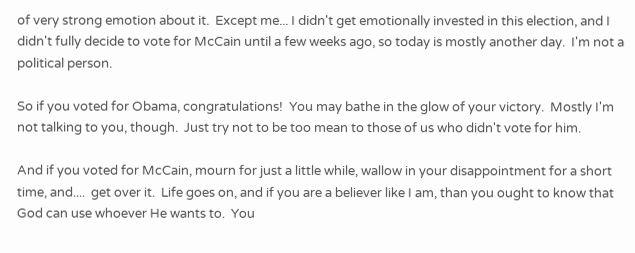of very strong emotion about it.  Except me... I didn't get emotionally invested in this election, and I didn't fully decide to vote for McCain until a few weeks ago, so today is mostly another day.  I'm not a political person.

So if you voted for Obama, congratulations!  You may bathe in the glow of your victory.  Mostly I'm not talking to you, though.  Just try not to be too mean to those of us who didn't vote for him.

And if you voted for McCain, mourn for just a little while, wallow in your disappointment for a short time, and....  get over it.  Life goes on, and if you are a believer like I am, than you ought to know that God can use whoever He wants to.  You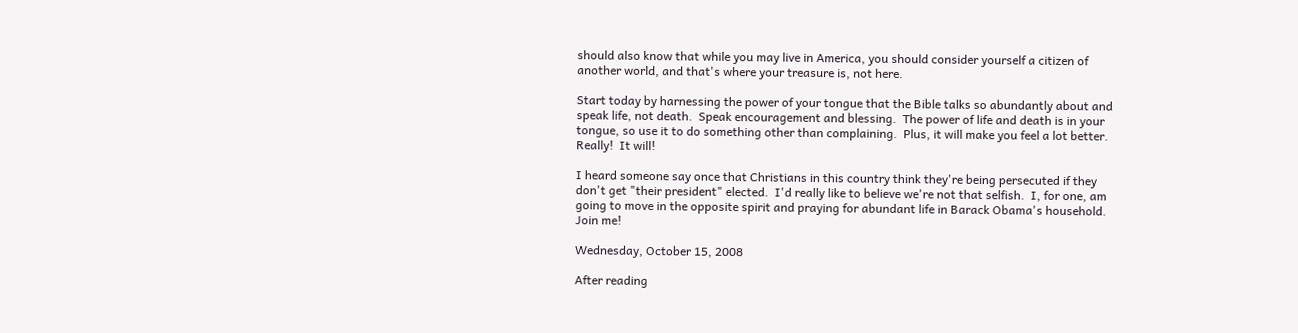should also know that while you may live in America, you should consider yourself a citizen of another world, and that's where your treasure is, not here.

Start today by harnessing the power of your tongue that the Bible talks so abundantly about and speak life, not death.  Speak encouragement and blessing.  The power of life and death is in your tongue, so use it to do something other than complaining.  Plus, it will make you feel a lot better.  Really!  It will!

I heard someone say once that Christians in this country think they're being persecuted if they don't get "their president" elected.  I'd really like to believe we're not that selfish.  I, for one, am going to move in the opposite spirit and praying for abundant life in Barack Obama's household.  Join me!

Wednesday, October 15, 2008

After reading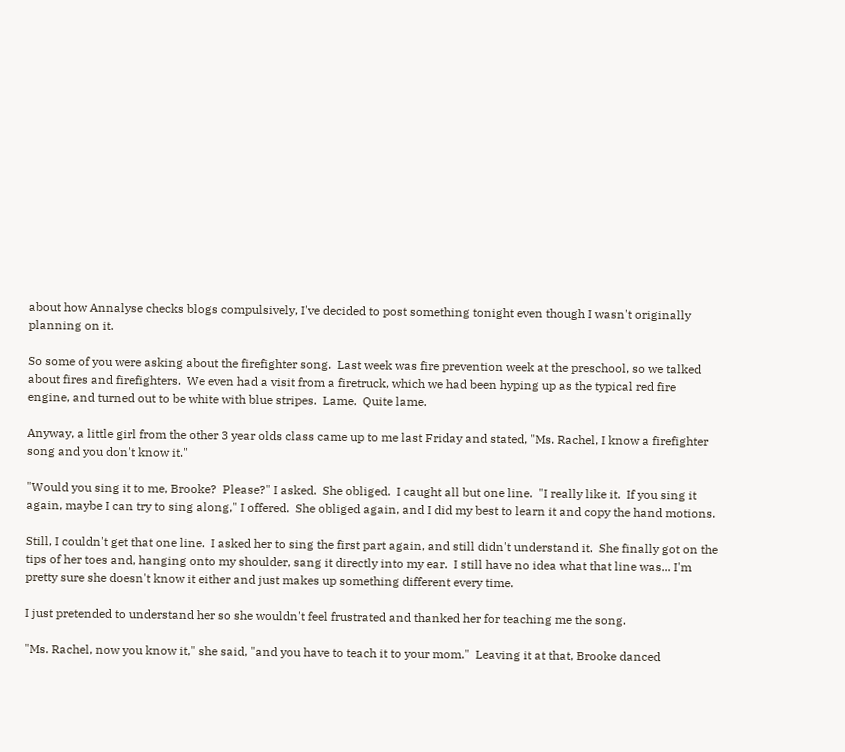about how Annalyse checks blogs compulsively, I've decided to post something tonight even though I wasn't originally planning on it.

So some of you were asking about the firefighter song.  Last week was fire prevention week at the preschool, so we talked about fires and firefighters.  We even had a visit from a firetruck, which we had been hyping up as the typical red fire engine, and turned out to be white with blue stripes.  Lame.  Quite lame.

Anyway, a little girl from the other 3 year olds class came up to me last Friday and stated, "Ms. Rachel, I know a firefighter song and you don't know it."

"Would you sing it to me, Brooke?  Please?" I asked.  She obliged.  I caught all but one line.  "I really like it.  If you sing it again, maybe I can try to sing along," I offered.  She obliged again, and I did my best to learn it and copy the hand motions.

Still, I couldn't get that one line.  I asked her to sing the first part again, and still didn't understand it.  She finally got on the tips of her toes and, hanging onto my shoulder, sang it directly into my ear.  I still have no idea what that line was... I'm pretty sure she doesn't know it either and just makes up something different every time.

I just pretended to understand her so she wouldn't feel frustrated and thanked her for teaching me the song.

"Ms. Rachel, now you know it," she said, "and you have to teach it to your mom."  Leaving it at that, Brooke danced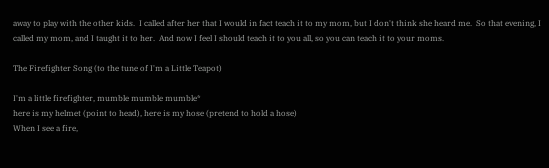away to play with the other kids.  I called after her that I would in fact teach it to my mom, but I don't think she heard me.  So that evening, I called my mom, and I taught it to her.  And now I feel I should teach it to you all, so you can teach it to your moms.

The Firefighter Song (to the tune of I'm a Little Teapot)

I'm a little firefighter, mumble mumble mumble*
here is my helmet (point to head), here is my hose (pretend to hold a hose)
When I see a fire,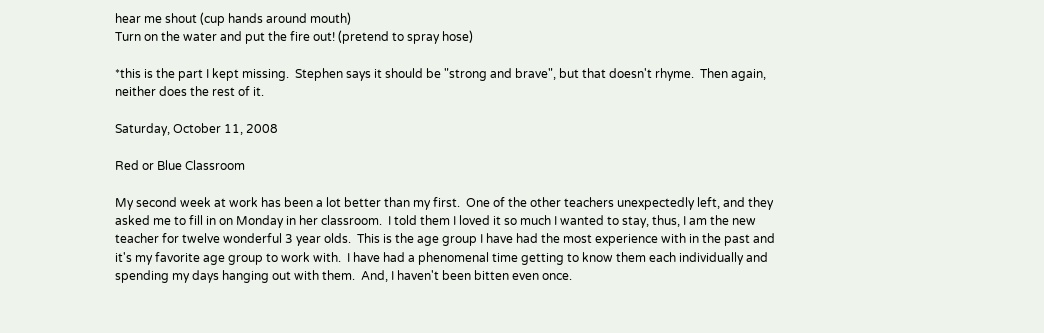hear me shout (cup hands around mouth)
Turn on the water and put the fire out! (pretend to spray hose)

*this is the part I kept missing.  Stephen says it should be "strong and brave", but that doesn't rhyme.  Then again, neither does the rest of it.

Saturday, October 11, 2008

Red or Blue Classroom

My second week at work has been a lot better than my first.  One of the other teachers unexpectedly left, and they asked me to fill in on Monday in her classroom.  I told them I loved it so much I wanted to stay, thus, I am the new teacher for twelve wonderful 3 year olds.  This is the age group I have had the most experience with in the past and it's my favorite age group to work with.  I have had a phenomenal time getting to know them each individually and spending my days hanging out with them.  And, I haven't been bitten even once.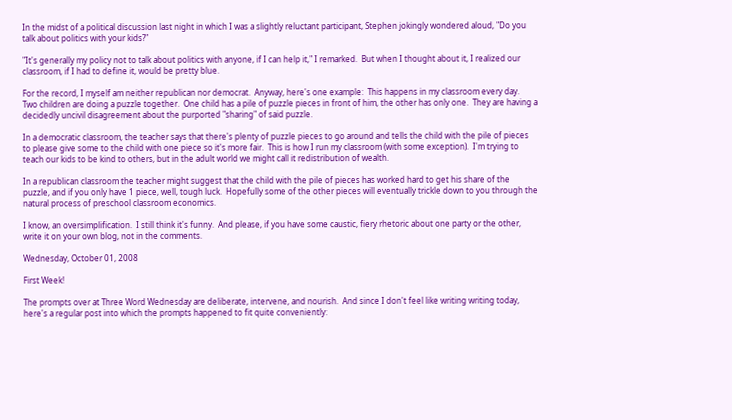In the midst of a political discussion last night in which I was a slightly reluctant participant, Stephen jokingly wondered aloud, "Do you talk about politics with your kids?"

"It's generally my policy not to talk about politics with anyone, if I can help it," I remarked.  But when I thought about it, I realized our classroom, if I had to define it, would be pretty blue.

For the record, I myself am neither republican nor democrat.  Anyway, here's one example:  This happens in my classroom every day.  Two children are doing a puzzle together.  One child has a pile of puzzle pieces in front of him, the other has only one.  They are having a decidedly uncivil disagreement about the purported "sharing" of said puzzle.

In a democratic classroom, the teacher says that there's plenty of puzzle pieces to go around and tells the child with the pile of pieces to please give some to the child with one piece so it's more fair.  This is how I run my classroom (with some exception).  I'm trying to teach our kids to be kind to others, but in the adult world we might call it redistribution of wealth.

In a republican classroom the teacher might suggest that the child with the pile of pieces has worked hard to get his share of the puzzle, and if you only have 1 piece, well, tough luck.  Hopefully some of the other pieces will eventually trickle down to you through the natural process of preschool classroom economics.

I know, an oversimplification.  I still think it's funny.  And please, if you have some caustic, fiery rhetoric about one party or the other, write it on your own blog, not in the comments.

Wednesday, October 01, 2008

First Week!

The prompts over at Three Word Wednesday are deliberate, intervene, and nourish.  And since I don't feel like writing writing today, here's a regular post into which the prompts happened to fit quite conveniently: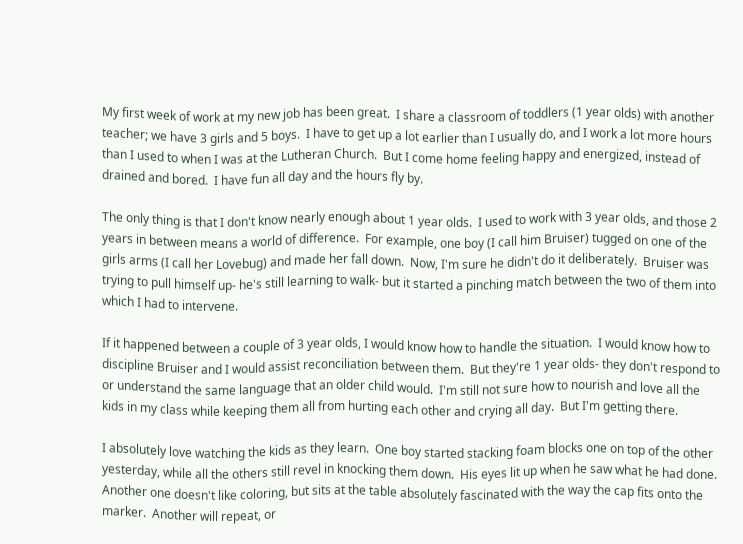My first week of work at my new job has been great.  I share a classroom of toddlers (1 year olds) with another teacher; we have 3 girls and 5 boys.  I have to get up a lot earlier than I usually do, and I work a lot more hours than I used to when I was at the Lutheran Church.  But I come home feeling happy and energized, instead of drained and bored.  I have fun all day and the hours fly by.

The only thing is that I don't know nearly enough about 1 year olds.  I used to work with 3 year olds, and those 2 years in between means a world of difference.  For example, one boy (I call him Bruiser) tugged on one of the girls arms (I call her Lovebug) and made her fall down.  Now, I'm sure he didn't do it deliberately.  Bruiser was trying to pull himself up- he's still learning to walk- but it started a pinching match between the two of them into which I had to intervene.

If it happened between a couple of 3 year olds, I would know how to handle the situation.  I would know how to discipline Bruiser and I would assist reconciliation between them.  But they're 1 year olds- they don't respond to or understand the same language that an older child would.  I'm still not sure how to nourish and love all the kids in my class while keeping them all from hurting each other and crying all day.  But I'm getting there.

I absolutely love watching the kids as they learn.  One boy started stacking foam blocks one on top of the other yesterday, while all the others still revel in knocking them down.  His eyes lit up when he saw what he had done.  Another one doesn't like coloring, but sits at the table absolutely fascinated with the way the cap fits onto the marker.  Another will repeat, or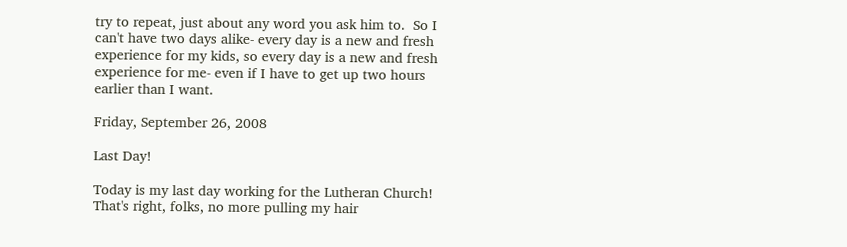try to repeat, just about any word you ask him to.  So I can't have two days alike- every day is a new and fresh experience for my kids, so every day is a new and fresh experience for me- even if I have to get up two hours earlier than I want.

Friday, September 26, 2008

Last Day!

Today is my last day working for the Lutheran Church! That's right, folks, no more pulling my hair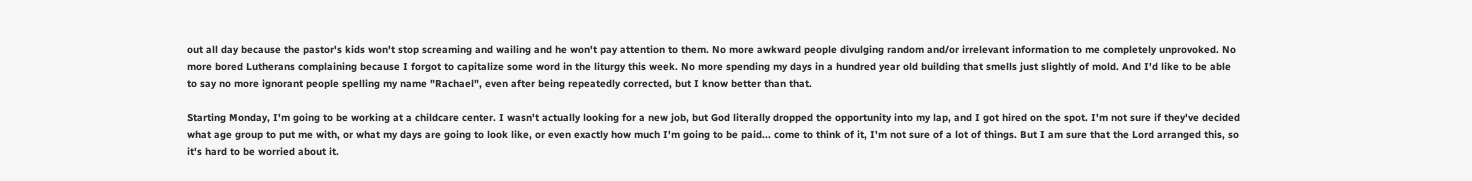out all day because the pastor's kids won't stop screaming and wailing and he won't pay attention to them. No more awkward people divulging random and/or irrelevant information to me completely unprovoked. No more bored Lutherans complaining because I forgot to capitalize some word in the liturgy this week. No more spending my days in a hundred year old building that smells just slightly of mold. And I'd like to be able to say no more ignorant people spelling my name "Rachael", even after being repeatedly corrected, but I know better than that.

Starting Monday, I'm going to be working at a childcare center. I wasn't actually looking for a new job, but God literally dropped the opportunity into my lap, and I got hired on the spot. I'm not sure if they've decided what age group to put me with, or what my days are going to look like, or even exactly how much I'm going to be paid... come to think of it, I'm not sure of a lot of things. But I am sure that the Lord arranged this, so it's hard to be worried about it.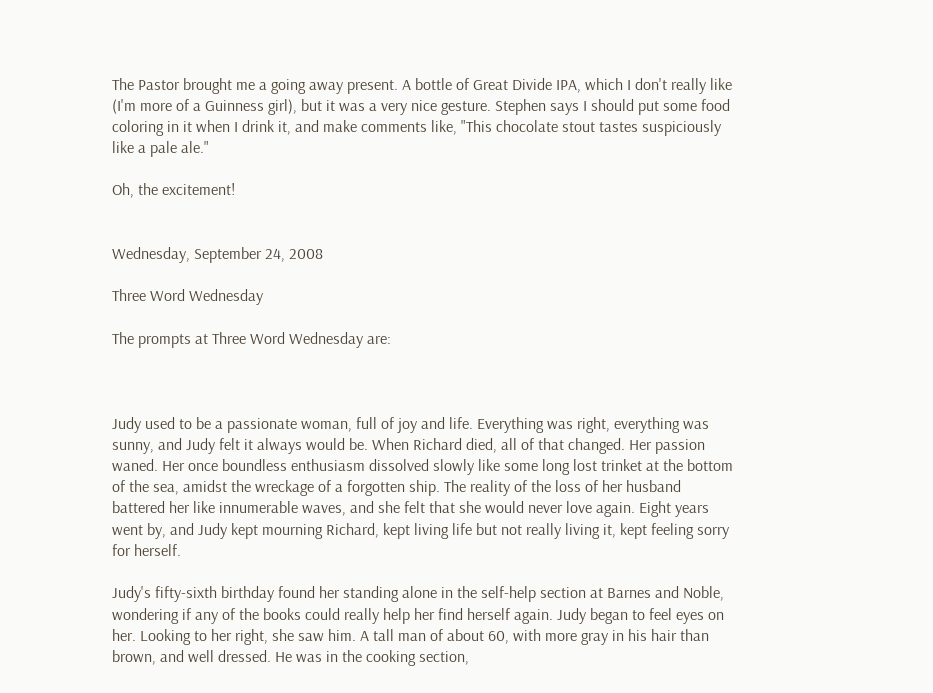The Pastor brought me a going away present. A bottle of Great Divide IPA, which I don't really like (I'm more of a Guinness girl), but it was a very nice gesture. Stephen says I should put some food coloring in it when I drink it, and make comments like, "This chocolate stout tastes suspiciously like a pale ale."

Oh, the excitement!


Wednesday, September 24, 2008

Three Word Wednesday

The prompts at Three Word Wednesday are:



Judy used to be a passionate woman, full of joy and life. Everything was right, everything was sunny, and Judy felt it always would be. When Richard died, all of that changed. Her passion waned. Her once boundless enthusiasm dissolved slowly like some long lost trinket at the bottom of the sea, amidst the wreckage of a forgotten ship. The reality of the loss of her husband battered her like innumerable waves, and she felt that she would never love again. Eight years went by, and Judy kept mourning Richard, kept living life but not really living it, kept feeling sorry for herself.

Judy's fifty-sixth birthday found her standing alone in the self-help section at Barnes and Noble, wondering if any of the books could really help her find herself again. Judy began to feel eyes on her. Looking to her right, she saw him. A tall man of about 60, with more gray in his hair than brown, and well dressed. He was in the cooking section,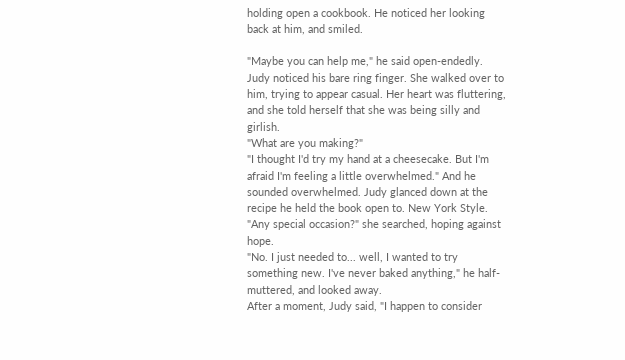holding open a cookbook. He noticed her looking back at him, and smiled.

"Maybe you can help me," he said open-endedly. Judy noticed his bare ring finger. She walked over to him, trying to appear casual. Her heart was fluttering, and she told herself that she was being silly and girlish.
"What are you making?"
"I thought I'd try my hand at a cheesecake. But I'm afraid I'm feeling a little overwhelmed." And he sounded overwhelmed. Judy glanced down at the recipe he held the book open to. New York Style.
"Any special occasion?" she searched, hoping against hope.
"No. I just needed to... well, I wanted to try something new. I've never baked anything," he half-muttered, and looked away.
After a moment, Judy said, "I happen to consider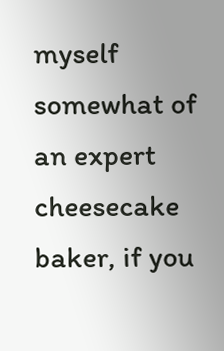myself somewhat of an expert cheesecake baker, if you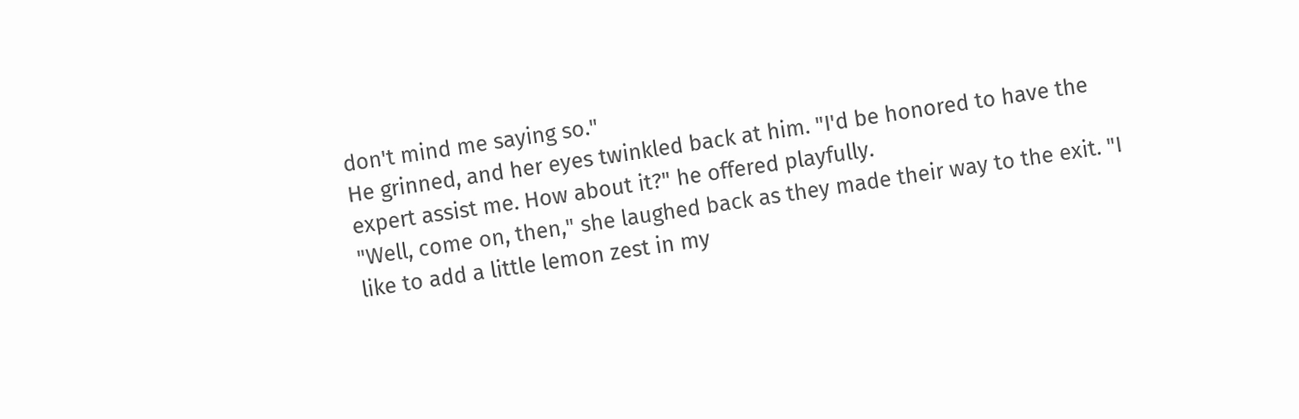don't mind me saying so."
He grinned, and her eyes twinkled back at him. "I'd be honored to have the expert assist me. How about it?" he offered playfully.
"Well, come on, then," she laughed back as they made their way to the exit. "I like to add a little lemon zest in my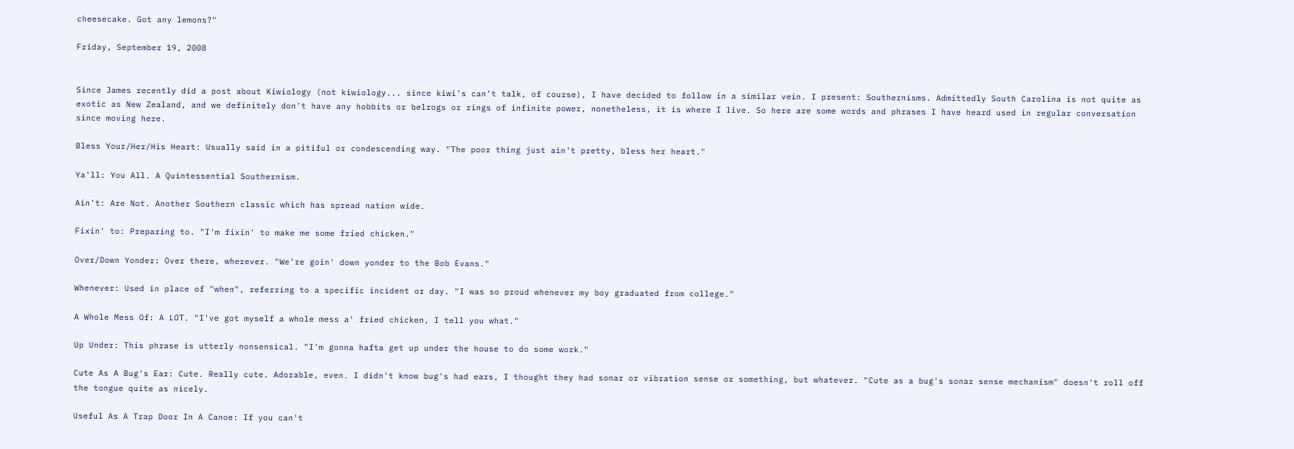cheesecake. Got any lemons?"

Friday, September 19, 2008


Since James recently did a post about Kiwiology (not kiwiology... since kiwi's can't talk, of course), I have decided to follow in a similar vein. I present: Southernisms. Admittedly South Carolina is not quite as exotic as New Zealand, and we definitely don't have any hobbits or belrogs or rings of infinite power, nonetheless, it is where I live. So here are some words and phrases I have heard used in regular conversation since moving here.

Bless Your/Her/His Heart: Usually said in a pitiful or condescending way. "The poor thing just ain't pretty, bless her heart."

Ya'll: You All. A Quintessential Southernism.

Ain't: Are Not. Another Southern classic which has spread nation wide.

Fixin' to: Preparing to. "I'm fixin' to make me some fried chicken."

Over/Down Yonder: Over there, wherever. "We're goin' down yonder to the Bob Evans."

Whenever: Used in place of "when", referring to a specific incident or day. "I was so proud whenever my boy graduated from college."

A Whole Mess Of: A LOT. "I've got myself a whole mess a' fried chicken, I tell you what."

Up Under: This phrase is utterly nonsensical. "I'm gonna hafta get up under the house to do some work."

Cute As A Bug's Ear: Cute. Really cute. Adorable, even. I didn't know bug's had ears, I thought they had sonar or vibration sense or something, but whatever. "Cute as a bug's sonar sense mechanism" doesn't roll off the tongue quite as nicely.

Useful As A Trap Door In A Canoe: If you can't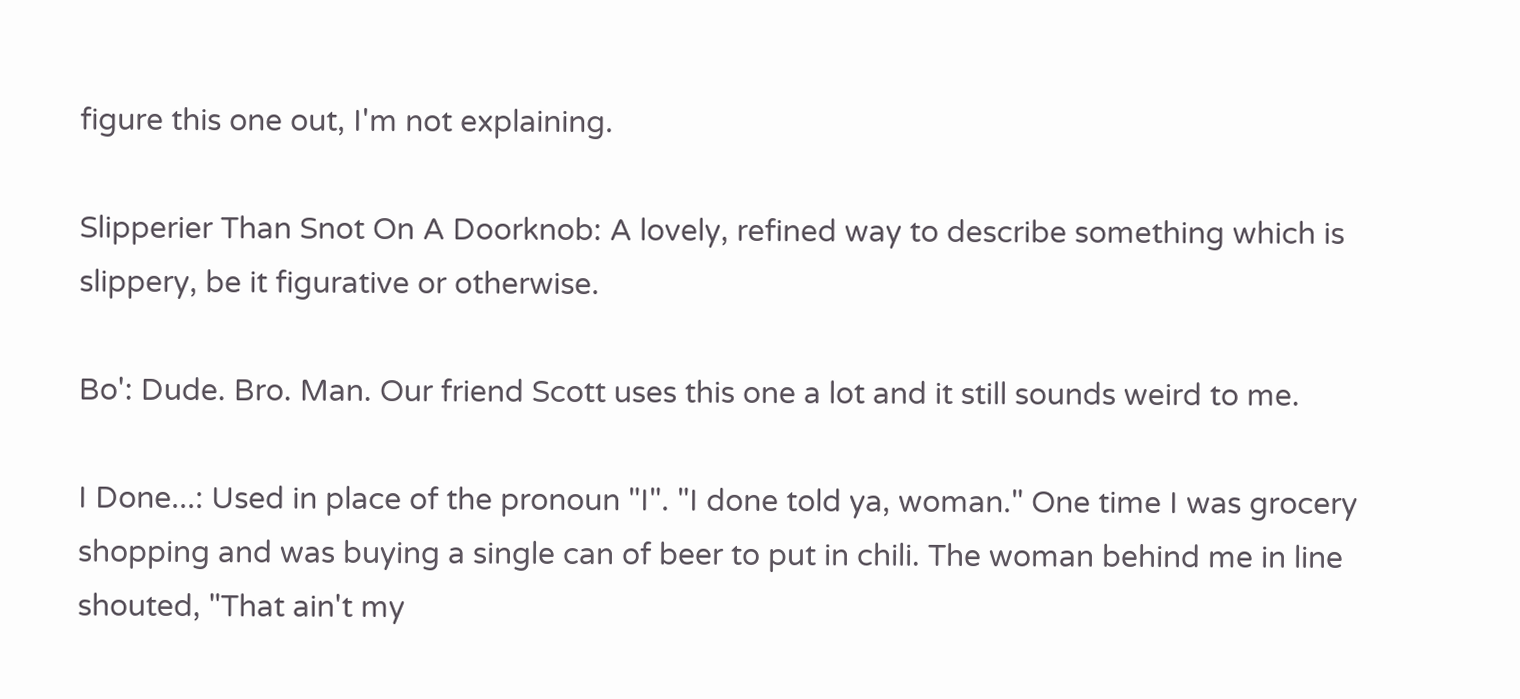figure this one out, I'm not explaining.

Slipperier Than Snot On A Doorknob: A lovely, refined way to describe something which is slippery, be it figurative or otherwise.

Bo': Dude. Bro. Man. Our friend Scott uses this one a lot and it still sounds weird to me.

I Done...: Used in place of the pronoun "I". "I done told ya, woman." One time I was grocery shopping and was buying a single can of beer to put in chili. The woman behind me in line shouted, "That ain't my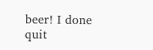beer! I done quit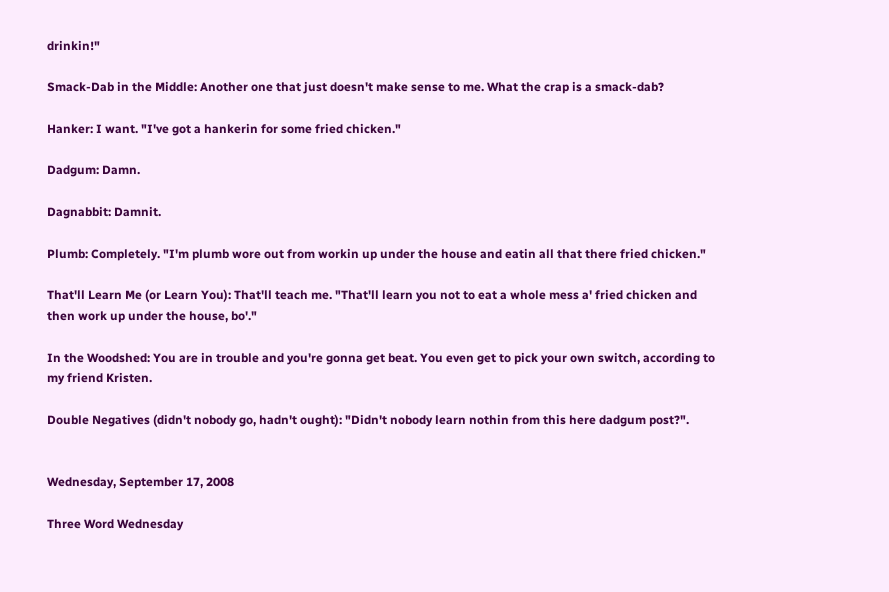drinkin!"

Smack-Dab in the Middle: Another one that just doesn't make sense to me. What the crap is a smack-dab?

Hanker: I want. "I've got a hankerin for some fried chicken."

Dadgum: Damn.

Dagnabbit: Damnit.

Plumb: Completely. "I'm plumb wore out from workin up under the house and eatin all that there fried chicken."

That'll Learn Me (or Learn You): That'll teach me. "That'll learn you not to eat a whole mess a' fried chicken and then work up under the house, bo'."

In the Woodshed: You are in trouble and you're gonna get beat. You even get to pick your own switch, according to my friend Kristen.

Double Negatives (didn't nobody go, hadn't ought): "Didn't nobody learn nothin from this here dadgum post?".


Wednesday, September 17, 2008

Three Word Wednesday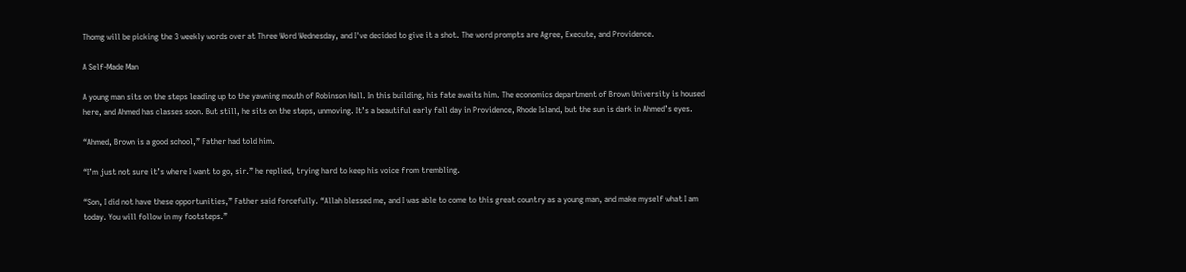Thomg will be picking the 3 weekly words over at Three Word Wednesday, and I've decided to give it a shot. The word prompts are Agree, Execute, and Providence.

A Self-Made Man

A young man sits on the steps leading up to the yawning mouth of Robinson Hall. In this building, his fate awaits him. The economics department of Brown University is housed here, and Ahmed has classes soon. But still, he sits on the steps, unmoving. It’s a beautiful early fall day in Providence, Rhode Island, but the sun is dark in Ahmed’s eyes.

“Ahmed, Brown is a good school,” Father had told him.

“I’m just not sure it’s where I want to go, sir.” he replied, trying hard to keep his voice from trembling.

“Son, I did not have these opportunities,” Father said forcefully. “Allah blessed me, and I was able to come to this great country as a young man, and make myself what I am today. You will follow in my footsteps.”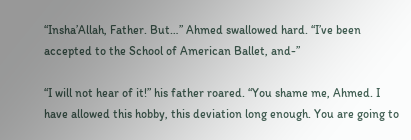“Insha’Allah, Father. But…” Ahmed swallowed hard. “I’ve been accepted to the School of American Ballet, and-”

“I will not hear of it!” his father roared. “You shame me, Ahmed. I have allowed this hobby, this deviation long enough. You are going to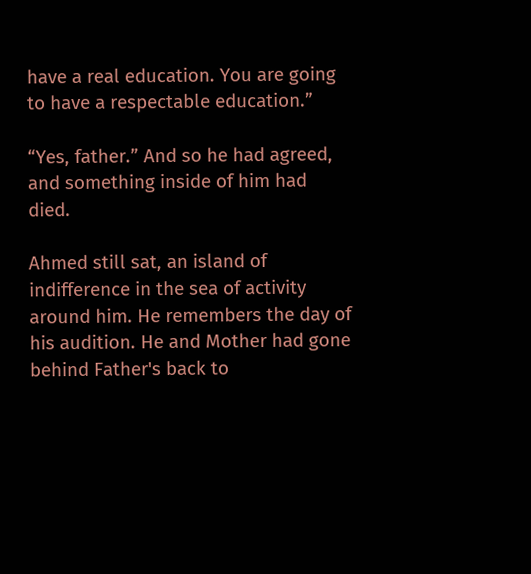have a real education. You are going to have a respectable education.”

“Yes, father.” And so he had agreed, and something inside of him had died.

Ahmed still sat, an island of indifference in the sea of activity around him. He remembers the day of his audition. He and Mother had gone behind Father's back to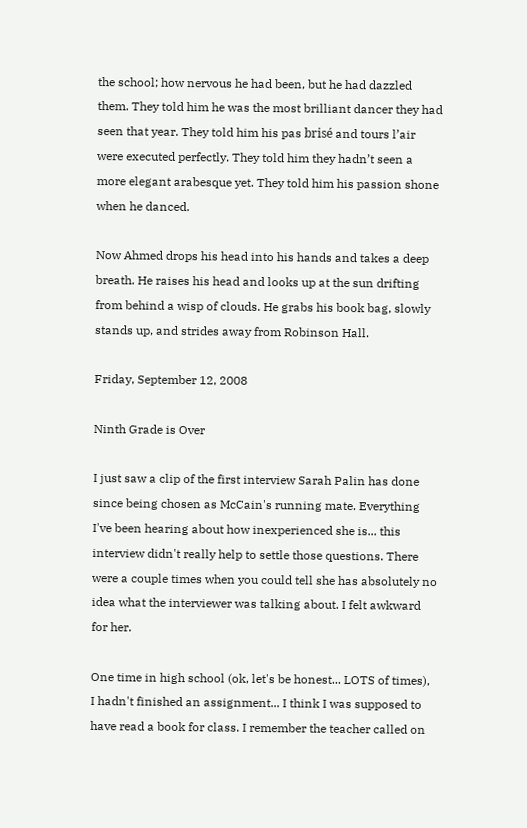the school; how nervous he had been, but he had dazzled them. They told him he was the most brilliant dancer they had seen that year. They told him his pas brisé and tours l’air were executed perfectly. They told him they hadn’t seen a more elegant arabesque yet. They told him his passion shone when he danced.

Now Ahmed drops his head into his hands and takes a deep breath. He raises his head and looks up at the sun drifting from behind a wisp of clouds. He grabs his book bag, slowly stands up, and strides away from Robinson Hall.

Friday, September 12, 2008

Ninth Grade is Over

I just saw a clip of the first interview Sarah Palin has done since being chosen as McCain's running mate. Everything I've been hearing about how inexperienced she is... this interview didn't really help to settle those questions. There were a couple times when you could tell she has absolutely no idea what the interviewer was talking about. I felt awkward for her.

One time in high school (ok, let's be honest... LOTS of times), I hadn't finished an assignment... I think I was supposed to have read a book for class. I remember the teacher called on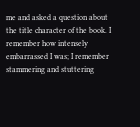me and asked a question about the title character of the book. I remember how intensely embarrassed I was; I remember stammering and stuttering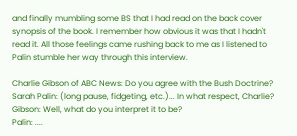and finally mumbling some BS that I had read on the back cover synopsis of the book. I remember how obvious it was that I hadn't read it. All those feelings came rushing back to me as I listened to Palin stumble her way through this interview.

Charlie Gibson of ABC News: Do you agree with the Bush Doctrine?
Sarah Palin: (long pause, fidgeting, etc.)... In what respect, Charlie?
Gibson: Well, what do you interpret it to be?
Palin: ....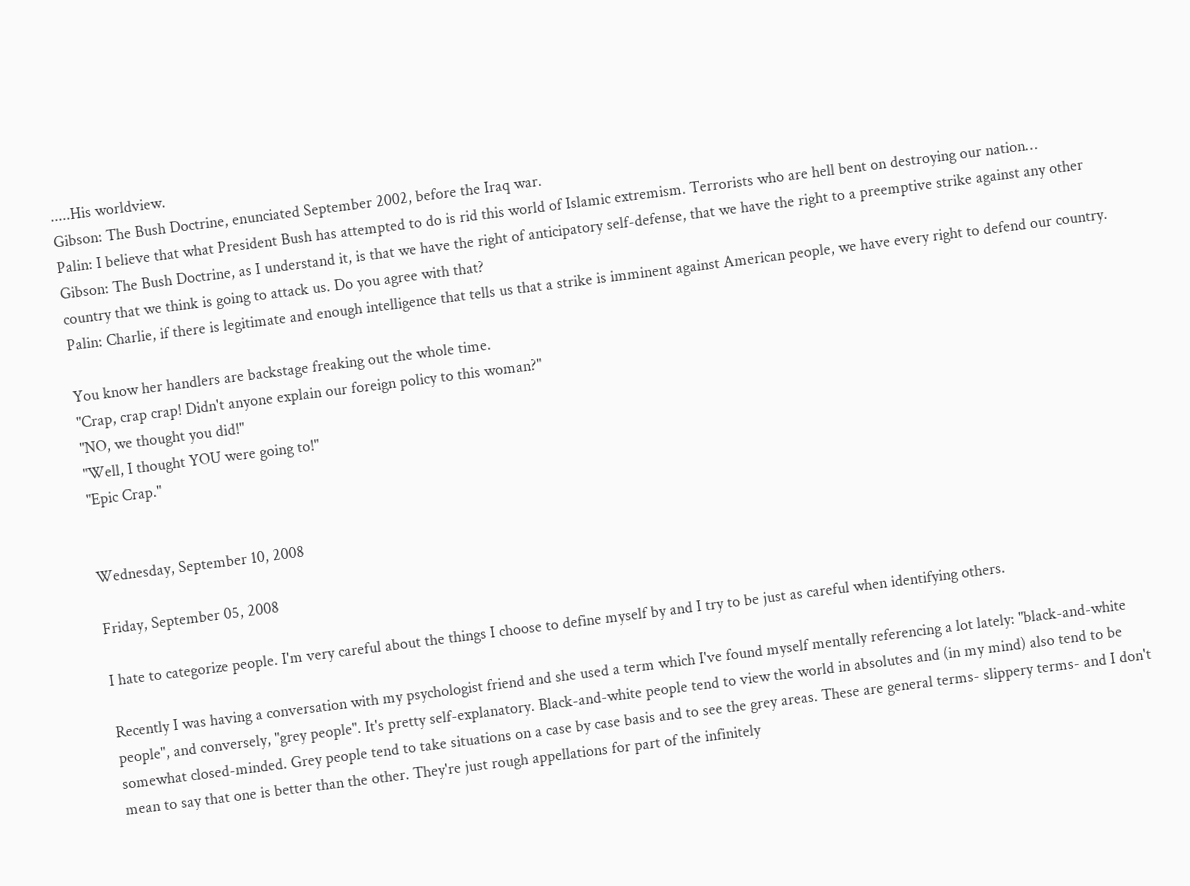.....His worldview.
Gibson: The Bush Doctrine, enunciated September 2002, before the Iraq war.
Palin: I believe that what President Bush has attempted to do is rid this world of Islamic extremism. Terrorists who are hell bent on destroying our nation…
Gibson: The Bush Doctrine, as I understand it, is that we have the right of anticipatory self-defense, that we have the right to a preemptive strike against any other country that we think is going to attack us. Do you agree with that?
Palin: Charlie, if there is legitimate and enough intelligence that tells us that a strike is imminent against American people, we have every right to defend our country.

You know her handlers are backstage freaking out the whole time.
"Crap, crap crap! Didn't anyone explain our foreign policy to this woman?"
"NO, we thought you did!"
"Well, I thought YOU were going to!"
"Epic Crap."


Wednesday, September 10, 2008

Friday, September 05, 2008

I hate to categorize people. I'm very careful about the things I choose to define myself by and I try to be just as careful when identifying others.

Recently I was having a conversation with my psychologist friend and she used a term which I've found myself mentally referencing a lot lately: "black-and-white people", and conversely, "grey people". It's pretty self-explanatory. Black-and-white people tend to view the world in absolutes and (in my mind) also tend to be somewhat closed-minded. Grey people tend to take situations on a case by case basis and to see the grey areas. These are general terms- slippery terms- and I don't mean to say that one is better than the other. They're just rough appellations for part of the infinitely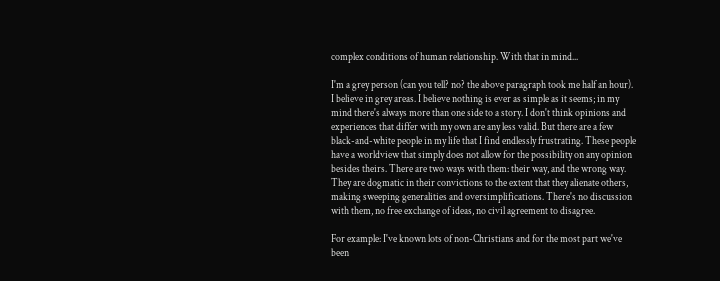complex conditions of human relationship. With that in mind...

I'm a grey person (can you tell? no? the above paragraph took me half an hour). I believe in grey areas. I believe nothing is ever as simple as it seems; in my mind there's always more than one side to a story. I don't think opinions and experiences that differ with my own are any less valid. But there are a few black-and-white people in my life that I find endlessly frustrating. These people have a worldview that simply does not allow for the possibility on any opinion besides theirs. There are two ways with them: their way, and the wrong way. They are dogmatic in their convictions to the extent that they alienate others, making sweeping generalities and oversimplifications. There's no discussion with them, no free exchange of ideas, no civil agreement to disagree.

For example: I've known lots of non-Christians and for the most part we've been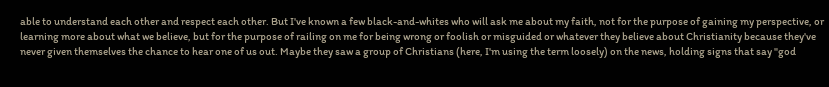able to understand each other and respect each other. But I've known a few black-and-whites who will ask me about my faith, not for the purpose of gaining my perspective, or learning more about what we believe, but for the purpose of railing on me for being wrong or foolish or misguided or whatever they believe about Christianity because they've never given themselves the chance to hear one of us out. Maybe they saw a group of Christians (here, I'm using the term loosely) on the news, holding signs that say "god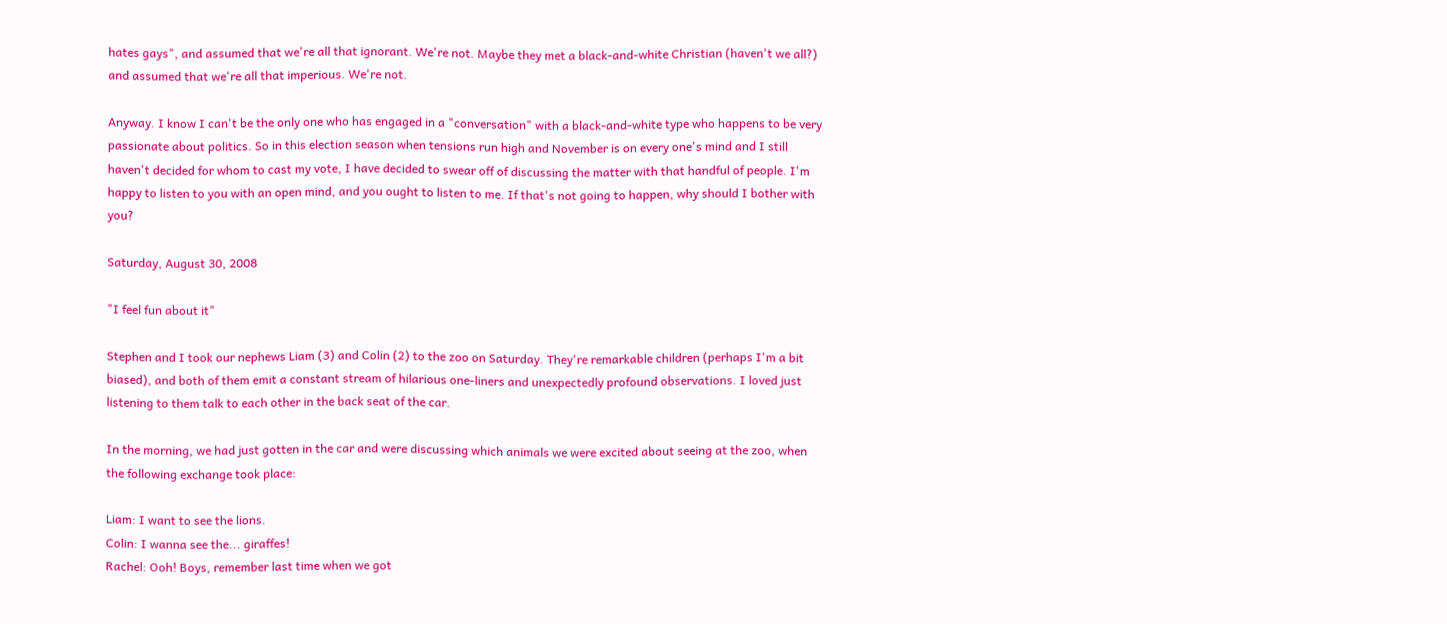hates gays", and assumed that we're all that ignorant. We're not. Maybe they met a black-and-white Christian (haven't we all?) and assumed that we're all that imperious. We're not.

Anyway. I know I can't be the only one who has engaged in a "conversation" with a black-and-white type who happens to be very passionate about politics. So in this election season when tensions run high and November is on every one's mind and I still haven't decided for whom to cast my vote, I have decided to swear off of discussing the matter with that handful of people. I'm happy to listen to you with an open mind, and you ought to listen to me. If that's not going to happen, why should I bother with you?

Saturday, August 30, 2008

"I feel fun about it"

Stephen and I took our nephews Liam (3) and Colin (2) to the zoo on Saturday. They're remarkable children (perhaps I'm a bit biased), and both of them emit a constant stream of hilarious one-liners and unexpectedly profound observations. I loved just listening to them talk to each other in the back seat of the car.

In the morning, we had just gotten in the car and were discussing which animals we were excited about seeing at the zoo, when the following exchange took place:

Liam: I want to see the lions.
Colin: I wanna see the... giraffes!
Rachel: Ooh! Boys, remember last time when we got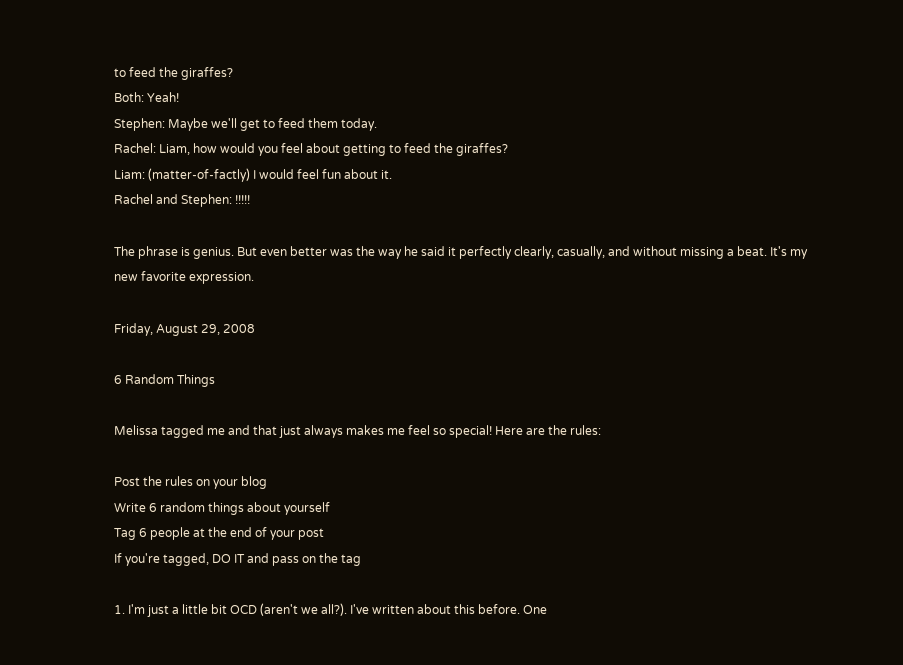to feed the giraffes?
Both: Yeah!
Stephen: Maybe we'll get to feed them today.
Rachel: Liam, how would you feel about getting to feed the giraffes?
Liam: (matter-of-factly) I would feel fun about it.
Rachel and Stephen: !!!!!

The phrase is genius. But even better was the way he said it perfectly clearly, casually, and without missing a beat. It's my new favorite expression.

Friday, August 29, 2008

6 Random Things

Melissa tagged me and that just always makes me feel so special! Here are the rules:

Post the rules on your blog
Write 6 random things about yourself
Tag 6 people at the end of your post
If you're tagged, DO IT and pass on the tag

1. I'm just a little bit OCD (aren't we all?). I've written about this before. One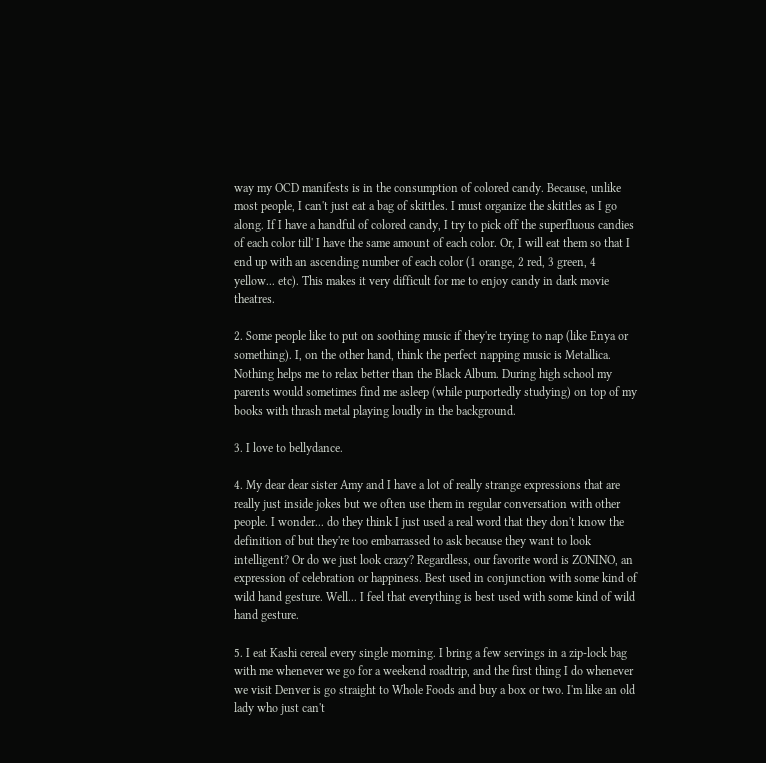way my OCD manifests is in the consumption of colored candy. Because, unlike most people, I can't just eat a bag of skittles. I must organize the skittles as I go along. If I have a handful of colored candy, I try to pick off the superfluous candies of each color till' I have the same amount of each color. Or, I will eat them so that I end up with an ascending number of each color (1 orange, 2 red, 3 green, 4 yellow... etc). This makes it very difficult for me to enjoy candy in dark movie theatres.

2. Some people like to put on soothing music if they're trying to nap (like Enya or something). I, on the other hand, think the perfect napping music is Metallica. Nothing helps me to relax better than the Black Album. During high school my parents would sometimes find me asleep (while purportedly studying) on top of my books with thrash metal playing loudly in the background.

3. I love to bellydance.

4. My dear dear sister Amy and I have a lot of really strange expressions that are really just inside jokes but we often use them in regular conversation with other people. I wonder... do they think I just used a real word that they don't know the definition of but they're too embarrassed to ask because they want to look intelligent? Or do we just look crazy? Regardless, our favorite word is ZONINO, an expression of celebration or happiness. Best used in conjunction with some kind of wild hand gesture. Well... I feel that everything is best used with some kind of wild hand gesture.

5. I eat Kashi cereal every single morning. I bring a few servings in a zip-lock bag with me whenever we go for a weekend roadtrip, and the first thing I do whenever we visit Denver is go straight to Whole Foods and buy a box or two. I'm like an old lady who just can't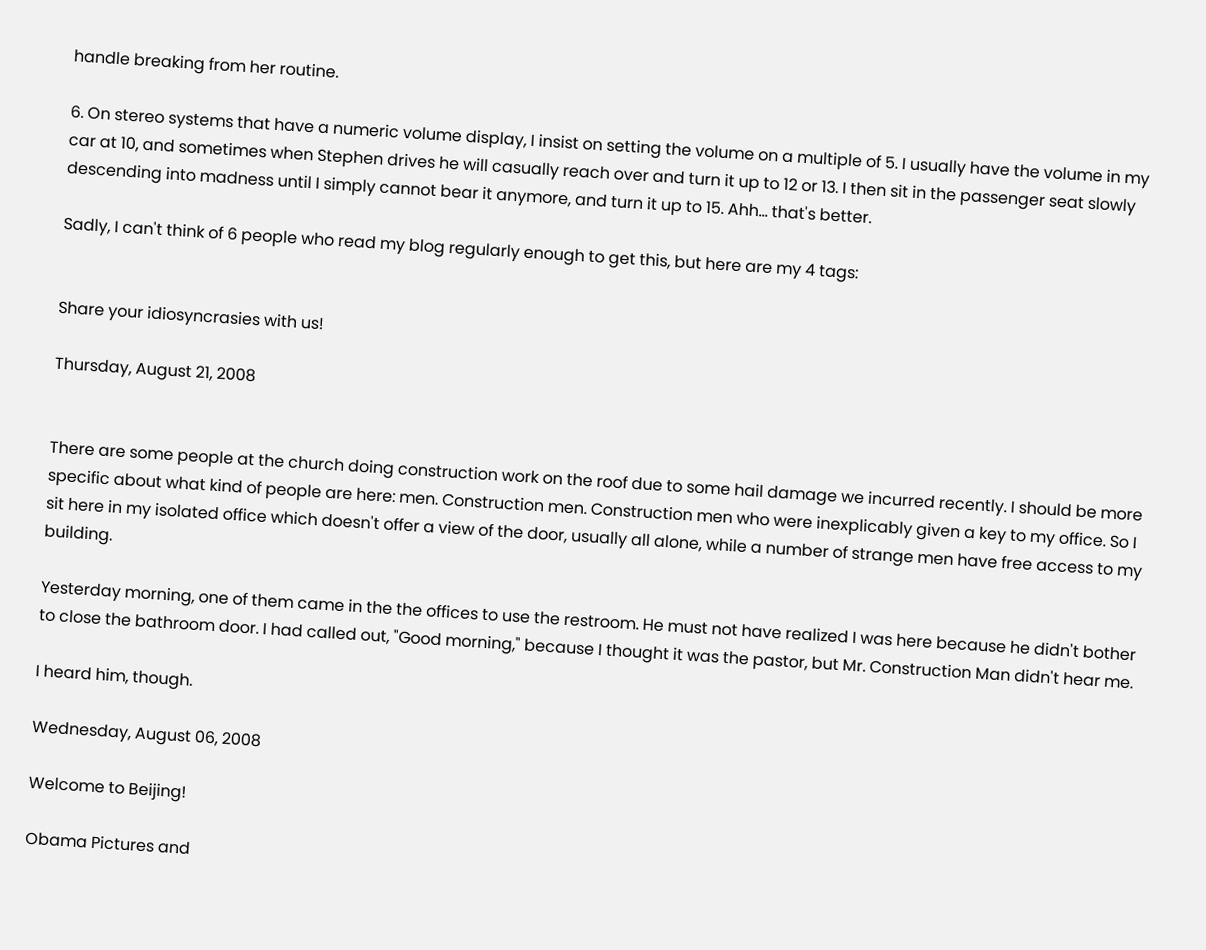handle breaking from her routine.

6. On stereo systems that have a numeric volume display, I insist on setting the volume on a multiple of 5. I usually have the volume in my car at 10, and sometimes when Stephen drives he will casually reach over and turn it up to 12 or 13. I then sit in the passenger seat slowly descending into madness until I simply cannot bear it anymore, and turn it up to 15. Ahh... that's better.

Sadly, I can't think of 6 people who read my blog regularly enough to get this, but here are my 4 tags:


Share your idiosyncrasies with us!

Thursday, August 21, 2008


There are some people at the church doing construction work on the roof due to some hail damage we incurred recently. I should be more specific about what kind of people are here: men. Construction men. Construction men who were inexplicably given a key to my office. So I sit here in my isolated office which doesn't offer a view of the door, usually all alone, while a number of strange men have free access to my building.

Yesterday morning, one of them came in the the offices to use the restroom. He must not have realized I was here because he didn't bother to close the bathroom door. I had called out, "Good morning," because I thought it was the pastor, but Mr. Construction Man didn't hear me.

I heard him, though.

Wednesday, August 06, 2008

Welcome to Beijing!

Obama Pictures and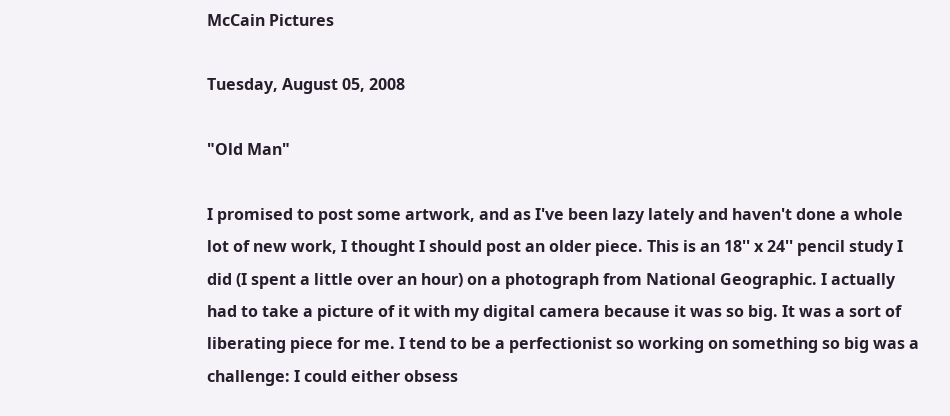McCain Pictures

Tuesday, August 05, 2008

"Old Man"

I promised to post some artwork, and as I've been lazy lately and haven't done a whole lot of new work, I thought I should post an older piece. This is an 18'' x 24'' pencil study I did (I spent a little over an hour) on a photograph from National Geographic. I actually had to take a picture of it with my digital camera because it was so big. It was a sort of liberating piece for me. I tend to be a perfectionist so working on something so big was a challenge: I could either obsess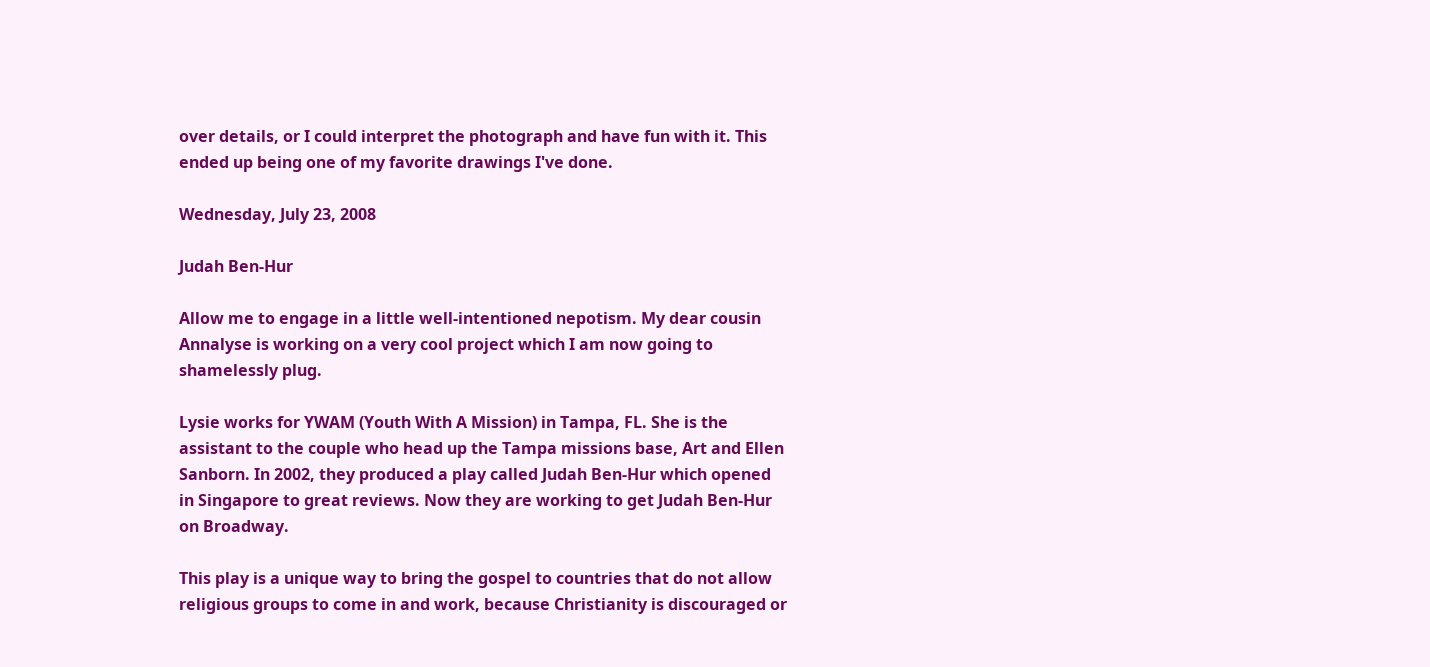over details, or I could interpret the photograph and have fun with it. This ended up being one of my favorite drawings I've done.

Wednesday, July 23, 2008

Judah Ben-Hur

Allow me to engage in a little well-intentioned nepotism. My dear cousin Annalyse is working on a very cool project which I am now going to shamelessly plug.

Lysie works for YWAM (Youth With A Mission) in Tampa, FL. She is the assistant to the couple who head up the Tampa missions base, Art and Ellen Sanborn. In 2002, they produced a play called Judah Ben-Hur which opened in Singapore to great reviews. Now they are working to get Judah Ben-Hur on Broadway.

This play is a unique way to bring the gospel to countries that do not allow religious groups to come in and work, because Christianity is discouraged or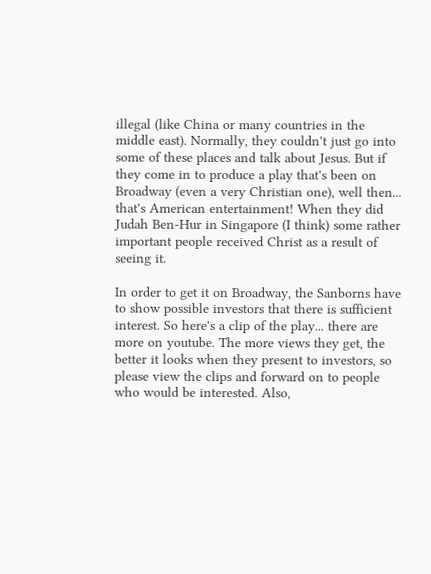illegal (like China or many countries in the middle east). Normally, they couldn't just go into some of these places and talk about Jesus. But if they come in to produce a play that's been on Broadway (even a very Christian one), well then... that's American entertainment! When they did Judah Ben-Hur in Singapore (I think) some rather important people received Christ as a result of seeing it.

In order to get it on Broadway, the Sanborns have to show possible investors that there is sufficient interest. So here's a clip of the play... there are more on youtube. The more views they get, the better it looks when they present to investors, so please view the clips and forward on to people who would be interested. Also,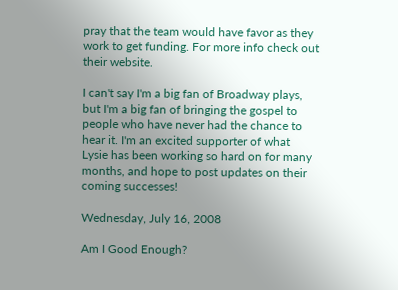pray that the team would have favor as they work to get funding. For more info check out their website.

I can't say I'm a big fan of Broadway plays, but I'm a big fan of bringing the gospel to people who have never had the chance to hear it. I'm an excited supporter of what Lysie has been working so hard on for many months, and hope to post updates on their coming successes!

Wednesday, July 16, 2008

Am I Good Enough?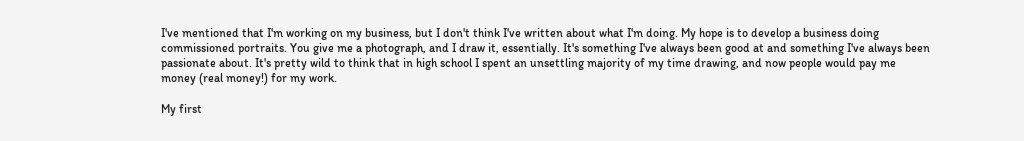I've mentioned that I'm working on my business, but I don't think I've written about what I'm doing. My hope is to develop a business doing commissioned portraits. You give me a photograph, and I draw it, essentially. It's something I've always been good at and something I've always been passionate about. It's pretty wild to think that in high school I spent an unsettling majority of my time drawing, and now people would pay me money (real money!) for my work.

My first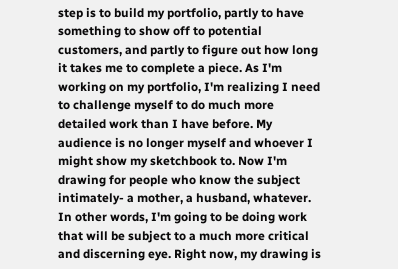step is to build my portfolio, partly to have something to show off to potential customers, and partly to figure out how long it takes me to complete a piece. As I'm working on my portfolio, I'm realizing I need to challenge myself to do much more detailed work than I have before. My audience is no longer myself and whoever I might show my sketchbook to. Now I'm drawing for people who know the subject intimately- a mother, a husband, whatever. In other words, I'm going to be doing work that will be subject to a much more critical and discerning eye. Right now, my drawing is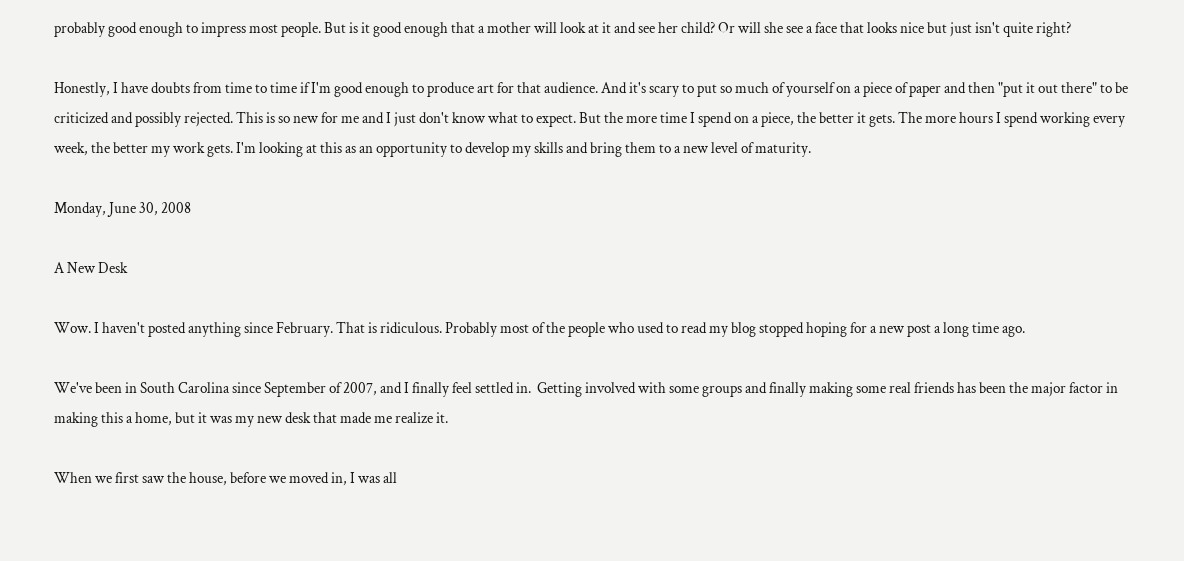probably good enough to impress most people. But is it good enough that a mother will look at it and see her child? Or will she see a face that looks nice but just isn't quite right?

Honestly, I have doubts from time to time if I'm good enough to produce art for that audience. And it's scary to put so much of yourself on a piece of paper and then "put it out there" to be criticized and possibly rejected. This is so new for me and I just don't know what to expect. But the more time I spend on a piece, the better it gets. The more hours I spend working every week, the better my work gets. I'm looking at this as an opportunity to develop my skills and bring them to a new level of maturity.

Monday, June 30, 2008

A New Desk

Wow. I haven't posted anything since February. That is ridiculous. Probably most of the people who used to read my blog stopped hoping for a new post a long time ago.

We've been in South Carolina since September of 2007, and I finally feel settled in.  Getting involved with some groups and finally making some real friends has been the major factor in making this a home, but it was my new desk that made me realize it.

When we first saw the house, before we moved in, I was all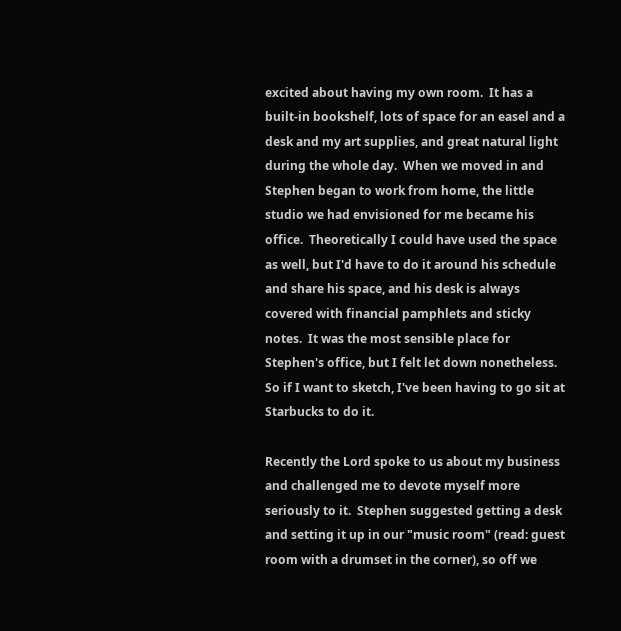excited about having my own room.  It has a built-in bookshelf, lots of space for an easel and a desk and my art supplies, and great natural light during the whole day.  When we moved in and Stephen began to work from home, the little studio we had envisioned for me became his office.  Theoretically I could have used the space as well, but I'd have to do it around his schedule and share his space, and his desk is always covered with financial pamphlets and sticky notes.  It was the most sensible place for Stephen's office, but I felt let down nonetheless.  So if I want to sketch, I've been having to go sit at Starbucks to do it.

Recently the Lord spoke to us about my business and challenged me to devote myself more seriously to it.  Stephen suggested getting a desk and setting it up in our "music room" (read: guest room with a drumset in the corner), so off we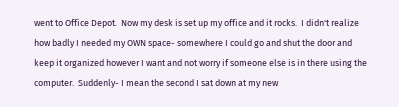went to Office Depot.  Now my desk is set up my office and it rocks.  I didn't realize how badly I needed my OWN space- somewhere I could go and shut the door and keep it organized however I want and not worry if someone else is in there using the computer.  Suddenly- I mean the second I sat down at my new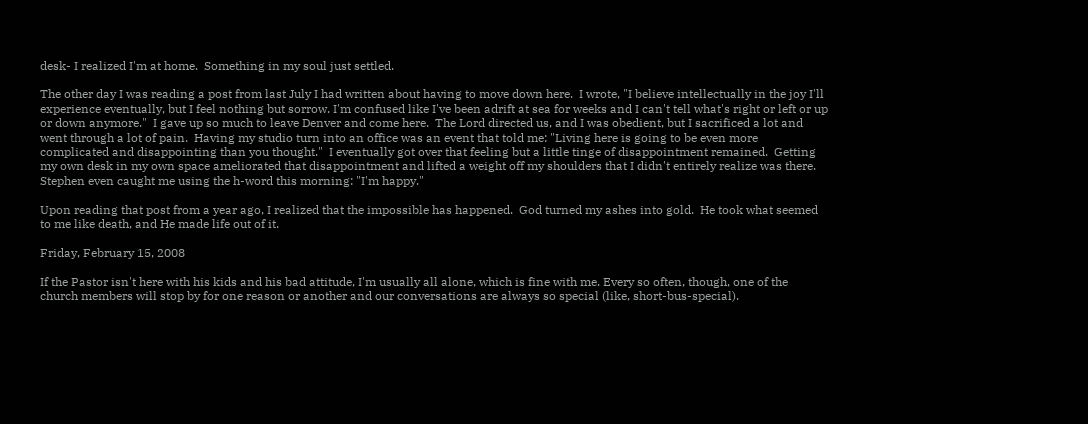desk- I realized I'm at home.  Something in my soul just settled.

The other day I was reading a post from last July I had written about having to move down here.  I wrote, "I believe intellectually in the joy I'll experience eventually, but I feel nothing but sorrow. I'm confused like I've been adrift at sea for weeks and I can't tell what's right or left or up or down anymore."  I gave up so much to leave Denver and come here.  The Lord directed us, and I was obedient, but I sacrificed a lot and went through a lot of pain.  Having my studio turn into an office was an event that told me: "Living here is going to be even more complicated and disappointing than you thought."  I eventually got over that feeling but a little tinge of disappointment remained.  Getting my own desk in my own space ameliorated that disappointment and lifted a weight off my shoulders that I didn't entirely realize was there.  Stephen even caught me using the h-word this morning: "I'm happy."

Upon reading that post from a year ago, I realized that the impossible has happened.  God turned my ashes into gold.  He took what seemed to me like death, and He made life out of it.

Friday, February 15, 2008

If the Pastor isn't here with his kids and his bad attitude, I'm usually all alone, which is fine with me. Every so often, though, one of the church members will stop by for one reason or another and our conversations are always so special (like, short-bus-special).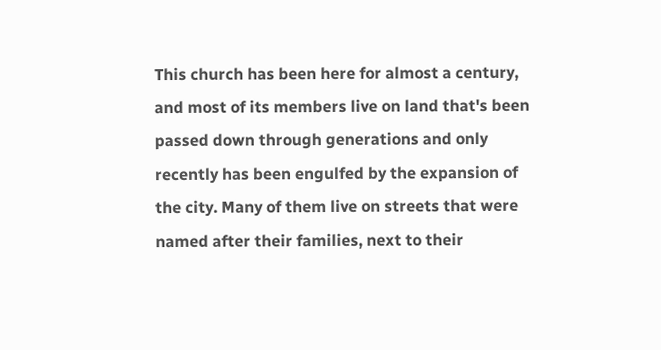This church has been here for almost a century, and most of its members live on land that's been passed down through generations and only recently has been engulfed by the expansion of the city. Many of them live on streets that were named after their families, next to their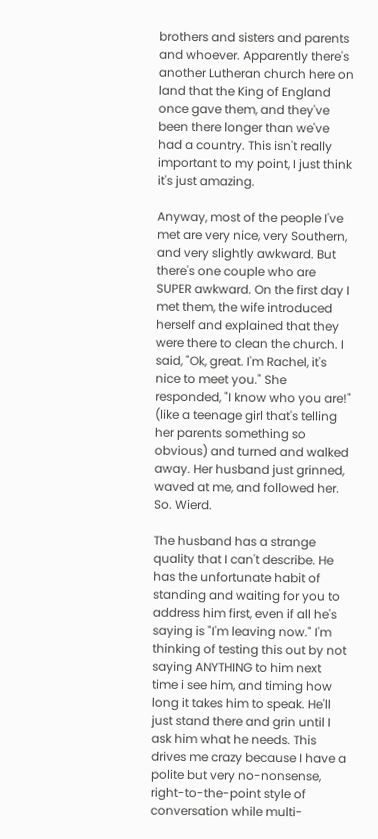brothers and sisters and parents and whoever. Apparently there's another Lutheran church here on land that the King of England once gave them, and they've been there longer than we've had a country. This isn't really important to my point, I just think it's just amazing.

Anyway, most of the people I've met are very nice, very Southern, and very slightly awkward. But there's one couple who are SUPER awkward. On the first day I met them, the wife introduced herself and explained that they were there to clean the church. I said, "Ok, great. I'm Rachel, it's nice to meet you." She responded, "I know who you are!" (like a teenage girl that's telling her parents something so obvious) and turned and walked away. Her husband just grinned, waved at me, and followed her. So. Wierd.

The husband has a strange quality that I can't describe. He has the unfortunate habit of standing and waiting for you to address him first, even if all he's saying is "I'm leaving now." I'm thinking of testing this out by not saying ANYTHING to him next time i see him, and timing how long it takes him to speak. He'll just stand there and grin until I ask him what he needs. This drives me crazy because I have a polite but very no-nonsense, right-to-the-point style of conversation while multi-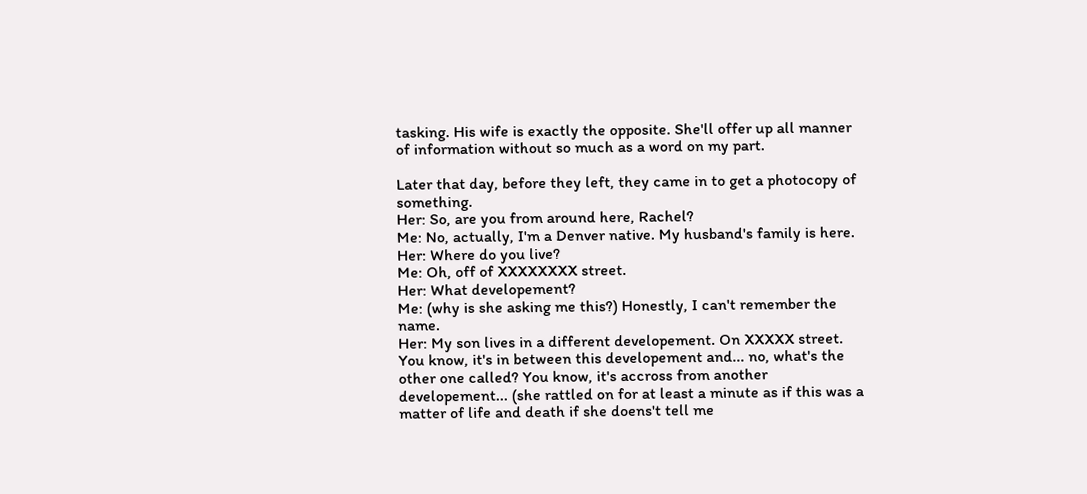tasking. His wife is exactly the opposite. She'll offer up all manner of information without so much as a word on my part.

Later that day, before they left, they came in to get a photocopy of something.
Her: So, are you from around here, Rachel?
Me: No, actually, I'm a Denver native. My husband's family is here.
Her: Where do you live?
Me: Oh, off of XXXXXXXX street.
Her: What developement?
Me: (why is she asking me this?) Honestly, I can't remember the name.
Her: My son lives in a different developement. On XXXXX street. You know, it's in between this developement and... no, what's the other one called? You know, it's accross from another developement... (she rattled on for at least a minute as if this was a matter of life and death if she doens't tell me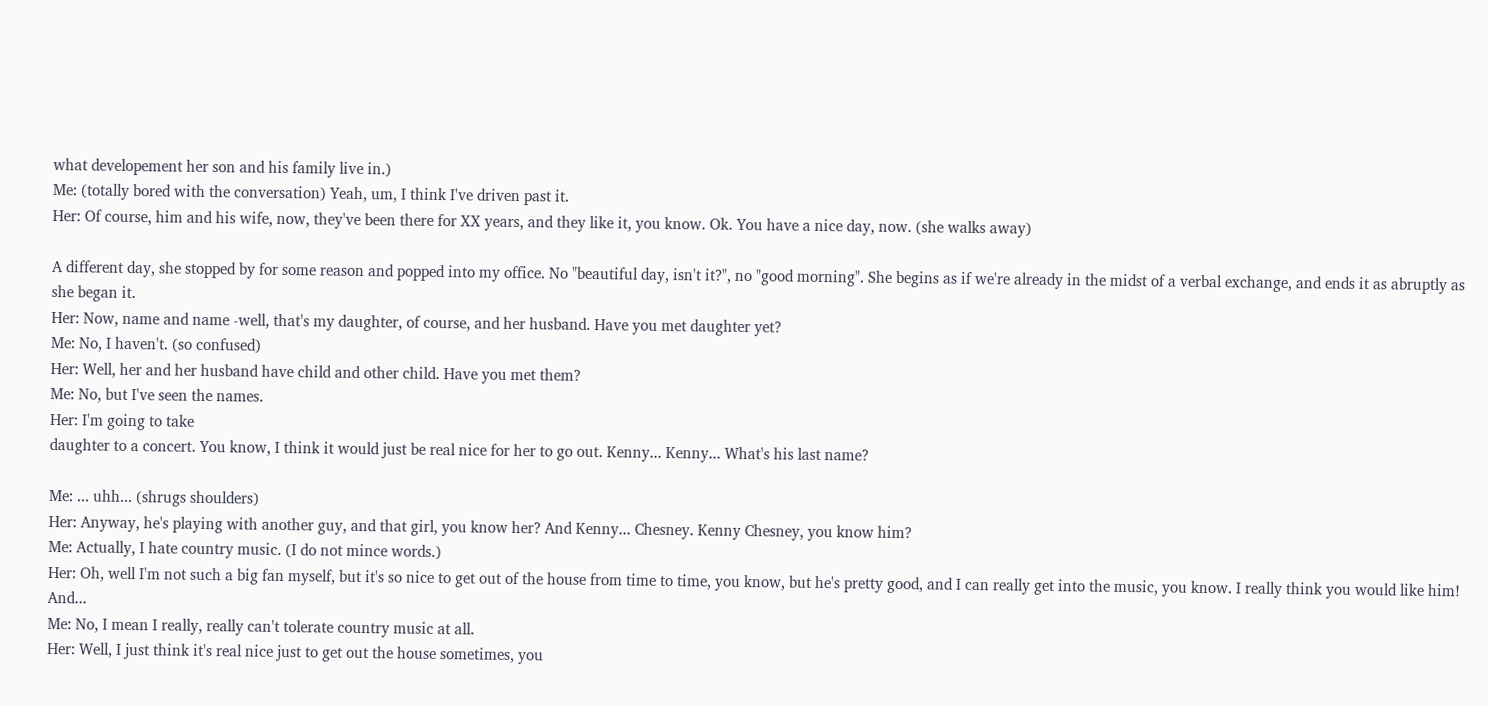what developement her son and his family live in.)
Me: (totally bored with the conversation) Yeah, um, I think I've driven past it.
Her: Of course, him and his wife, now, they've been there for XX years, and they like it, you know. Ok. You have a nice day, now. (she walks away)

A different day, she stopped by for some reason and popped into my office. No "beautiful day, isn't it?", no "good morning". She begins as if we're already in the midst of a verbal exchange, and ends it as abruptly as she began it.
Her: Now, name and name -well, that's my daughter, of course, and her husband. Have you met daughter yet?
Me: No, I haven't. (so confused)
Her: Well, her and her husband have child and other child. Have you met them?
Me: No, but I've seen the names.
Her: I'm going to take
daughter to a concert. You know, I think it would just be real nice for her to go out. Kenny... Kenny... What's his last name?

Me: ... uhh... (shrugs shoulders)
Her: Anyway, he's playing with another guy, and that girl, you know her? And Kenny... Chesney. Kenny Chesney, you know him?
Me: Actually, I hate country music. (I do not mince words.)
Her: Oh, well I'm not such a big fan myself, but it's so nice to get out of the house from time to time, you know, but he's pretty good, and I can really get into the music, you know. I really think you would like him! And...
Me: No, I mean I really, really can't tolerate country music at all.
Her: Well, I just think it's real nice just to get out the house sometimes, you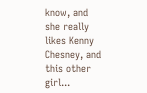know, and she really likes Kenny Chesney, and this other girl...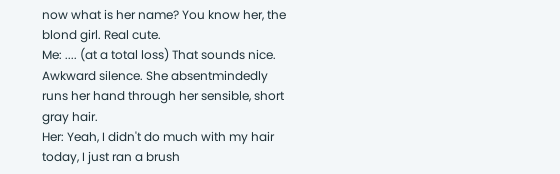now what is her name? You know her, the blond girl. Real cute.
Me: .... (at a total loss) That sounds nice.
Awkward silence. She absentmindedly runs her hand through her sensible, short gray hair.
Her: Yeah, I didn't do much with my hair today, I just ran a brush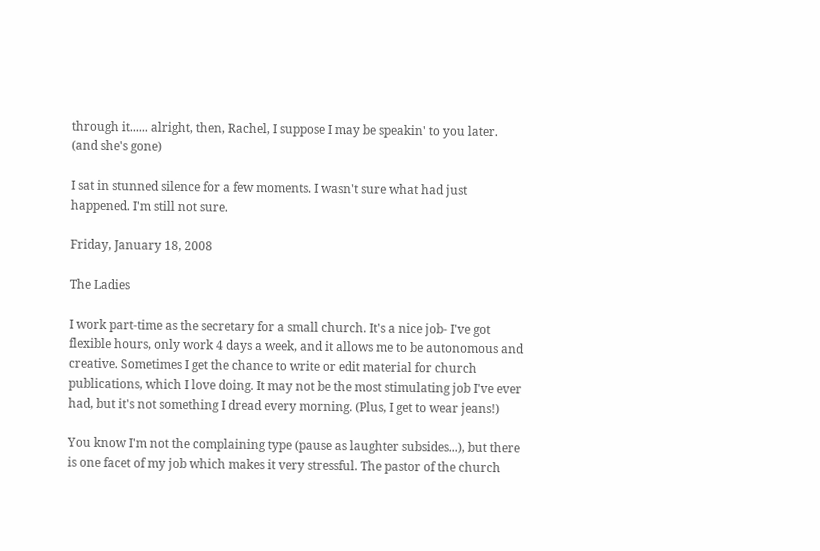through it...... alright, then, Rachel, I suppose I may be speakin' to you later. (and she's gone)

I sat in stunned silence for a few moments. I wasn't sure what had just happened. I'm still not sure.

Friday, January 18, 2008

The Ladies

I work part-time as the secretary for a small church. It's a nice job- I've got flexible hours, only work 4 days a week, and it allows me to be autonomous and creative. Sometimes I get the chance to write or edit material for church publications, which I love doing. It may not be the most stimulating job I've ever had, but it's not something I dread every morning. (Plus, I get to wear jeans!)

You know I'm not the complaining type (pause as laughter subsides...), but there is one facet of my job which makes it very stressful. The pastor of the church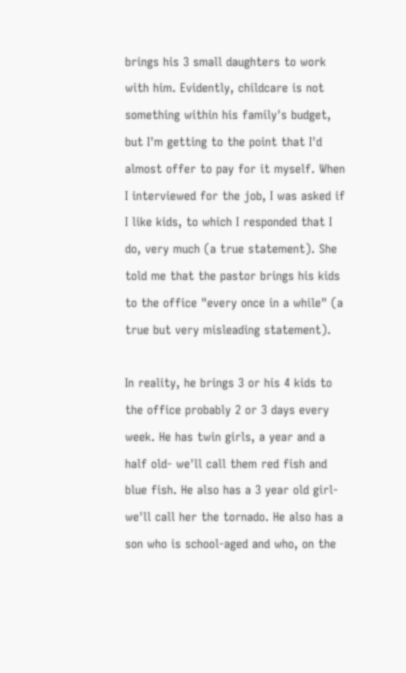brings his 3 small daughters to work with him. Evidently, childcare is not something within his family's budget, but I'm getting to the point that I'd almost offer to pay for it myself. When I interviewed for the job, I was asked if I like kids, to which I responded that I do, very much (a true statement). She told me that the pastor brings his kids to the office "every once in a while" (a true but very misleading statement).

In reality, he brings 3 or his 4 kids to the office probably 2 or 3 days every week. He has twin girls, a year and a half old- we'll call them red fish and blue fish. He also has a 3 year old girl- we'll call her the tornado. He also has a son who is school-aged and who, on the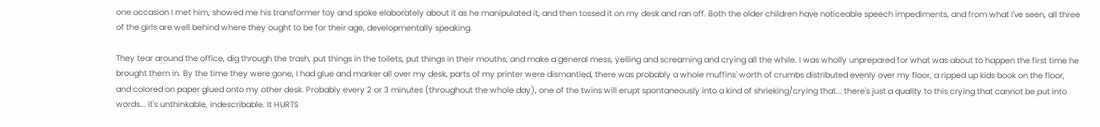one occasion I met him, showed me his transformer toy and spoke elaborately about it as he manipulated it, and then tossed it on my desk and ran off. Both the older children have noticeable speech impediments, and from what I've seen, all three of the girls are well behind where they ought to be for their age, developmentally speaking.

They tear around the office, dig through the trash, put things in the toilets, put things in their mouths, and make a general mess, yelling and screaming and crying all the while. I was wholly unprepared for what was about to happen the first time he brought them in. By the time they were gone, I had glue and marker all over my desk, parts of my printer were dismantled, there was probably a whole muffins' worth of crumbs distributed evenly over my floor, a ripped up kids book on the floor, and colored on paper glued onto my other desk. Probably every 2 or 3 minutes (throughout the whole day), one of the twins will erupt spontaneously into a kind of shrieking/crying that... there's just a quality to this crying that cannot be put into words... it's unthinkable, indescribable. It HURTS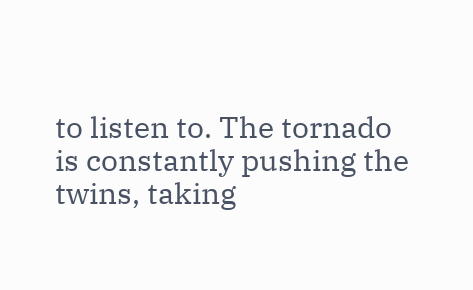to listen to. The tornado is constantly pushing the twins, taking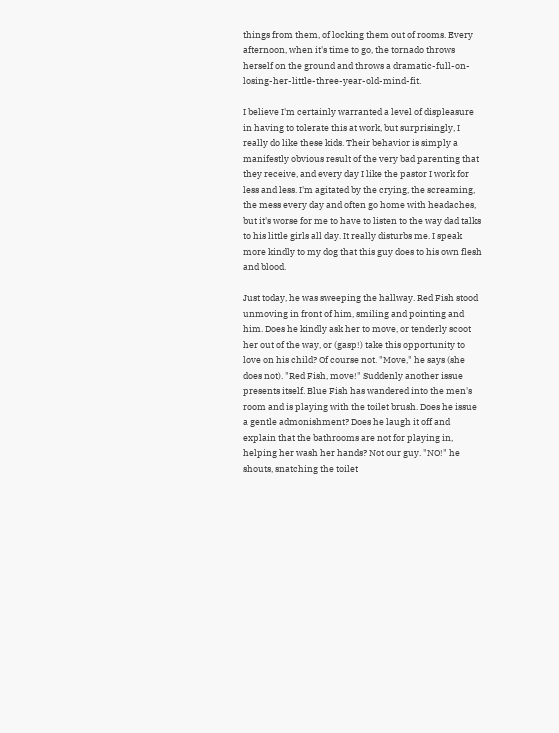things from them, of locking them out of rooms. Every afternoon, when it's time to go, the tornado throws herself on the ground and throws a dramatic-full-on-losing-her-little-three-year-old-mind-fit.

I believe I'm certainly warranted a level of displeasure in having to tolerate this at work, but surprisingly, I really do like these kids. Their behavior is simply a manifestly obvious result of the very bad parenting that they receive, and every day I like the pastor I work for less and less. I'm agitated by the crying, the screaming, the mess every day and often go home with headaches, but it's worse for me to have to listen to the way dad talks to his little girls all day. It really disturbs me. I speak more kindly to my dog that this guy does to his own flesh and blood.

Just today, he was sweeping the hallway. Red Fish stood unmoving in front of him, smiling and pointing and him. Does he kindly ask her to move, or tenderly scoot her out of the way, or (gasp!) take this opportunity to love on his child? Of course not. "Move," he says (she does not). "Red Fish, move!" Suddenly another issue presents itself. Blue Fish has wandered into the men's room and is playing with the toilet brush. Does he issue a gentle admonishment? Does he laugh it off and explain that the bathrooms are not for playing in, helping her wash her hands? Not our guy. "NO!" he shouts, snatching the toilet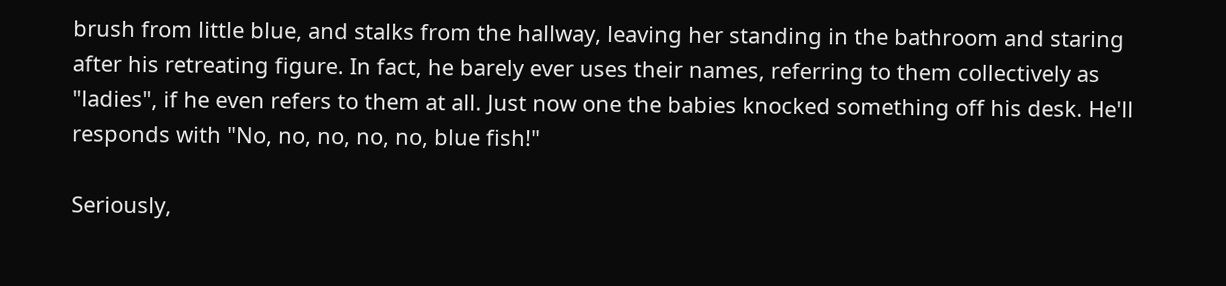brush from little blue, and stalks from the hallway, leaving her standing in the bathroom and staring after his retreating figure. In fact, he barely ever uses their names, referring to them collectively as "ladies", if he even refers to them at all. Just now one the babies knocked something off his desk. He'll responds with "No, no, no, no, no, blue fish!"

Seriously,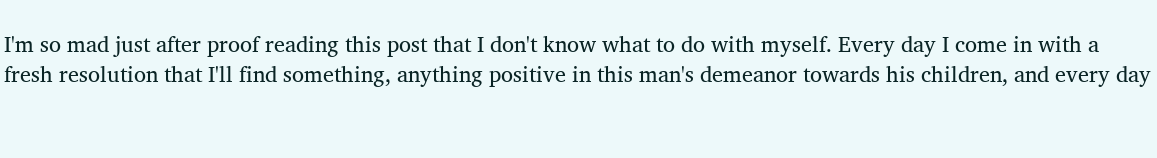I'm so mad just after proof reading this post that I don't know what to do with myself. Every day I come in with a fresh resolution that I'll find something, anything positive in this man's demeanor towards his children, and every day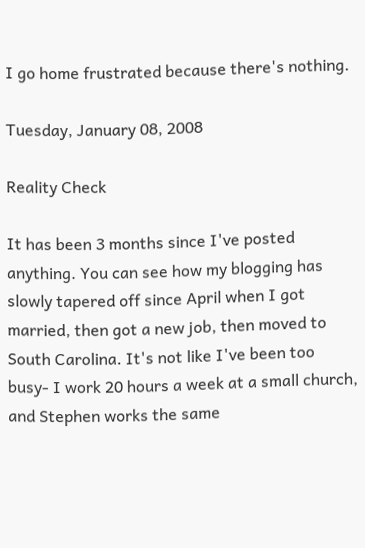I go home frustrated because there's nothing.

Tuesday, January 08, 2008

Reality Check

It has been 3 months since I've posted anything. You can see how my blogging has slowly tapered off since April when I got married, then got a new job, then moved to South Carolina. It's not like I've been too busy- I work 20 hours a week at a small church, and Stephen works the same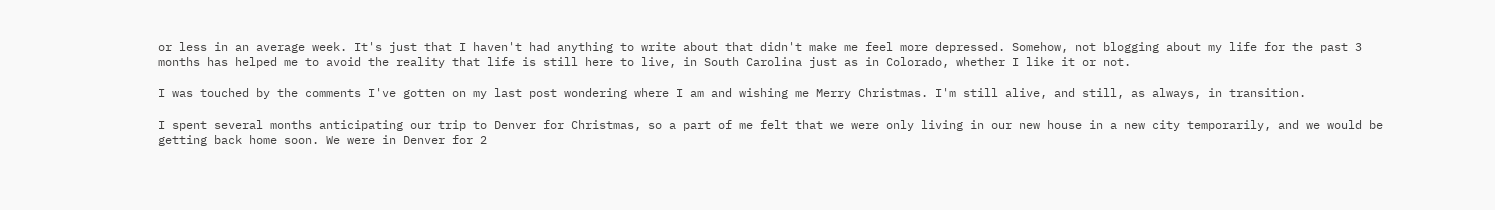or less in an average week. It's just that I haven't had anything to write about that didn't make me feel more depressed. Somehow, not blogging about my life for the past 3 months has helped me to avoid the reality that life is still here to live, in South Carolina just as in Colorado, whether I like it or not.

I was touched by the comments I've gotten on my last post wondering where I am and wishing me Merry Christmas. I'm still alive, and still, as always, in transition.

I spent several months anticipating our trip to Denver for Christmas, so a part of me felt that we were only living in our new house in a new city temporarily, and we would be getting back home soon. We were in Denver for 2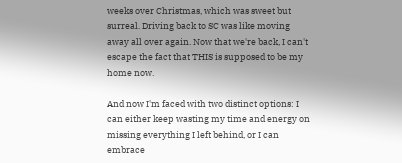weeks over Christmas, which was sweet but surreal. Driving back to SC was like moving away all over again. Now that we're back, I can't escape the fact that THIS is supposed to be my home now.

And now I'm faced with two distinct options: I can either keep wasting my time and energy on missing everything I left behind, or I can embrace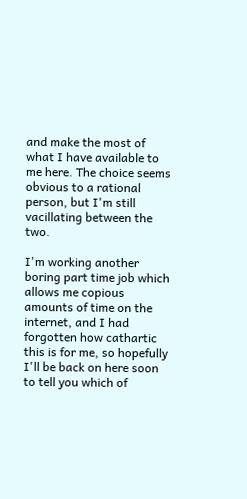and make the most of what I have available to me here. The choice seems obvious to a rational person, but I'm still vacillating between the two.

I'm working another boring part time job which allows me copious amounts of time on the internet, and I had forgotten how cathartic this is for me, so hopefully I'll be back on here soon to tell you which of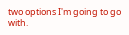two options I'm going to go with.